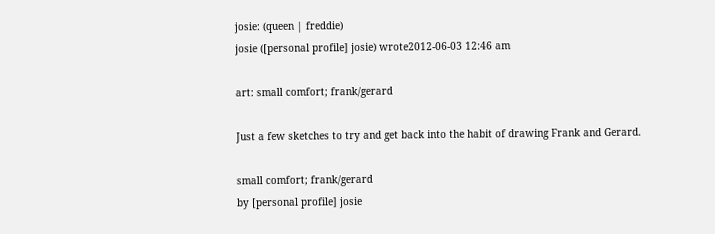josie: (queen | freddie)
josie ([personal profile] josie) wrote2012-06-03 12:46 am

art: small comfort; frank/gerard

Just a few sketches to try and get back into the habit of drawing Frank and Gerard.

small comfort; frank/gerard
by [personal profile] josie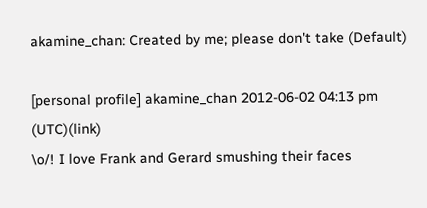akamine_chan: Created by me; please don't take (Default)

[personal profile] akamine_chan 2012-06-02 04:13 pm (UTC)(link)
\o/! I love Frank and Gerard smushing their faces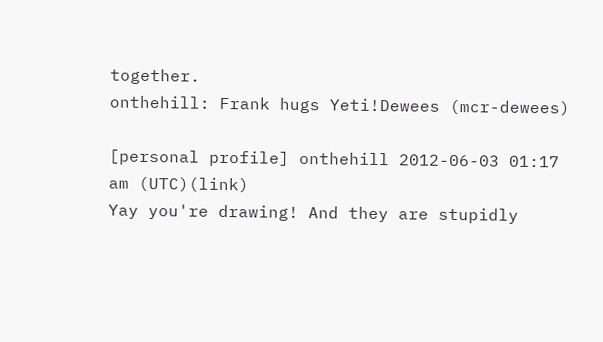together.
onthehill: Frank hugs Yeti!Dewees (mcr-dewees)

[personal profile] onthehill 2012-06-03 01:17 am (UTC)(link)
Yay you're drawing! And they are stupidly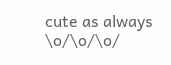cute as always \o/\o/\o/